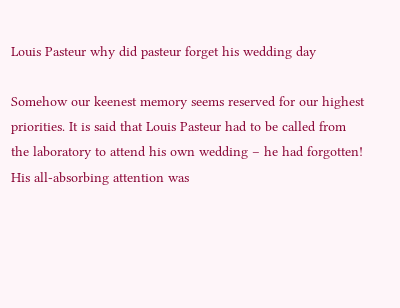Louis Pasteur why did pasteur forget his wedding day

Somehow our keenest memory seems reserved for our highest priorities. It is said that Louis Pasteur had to be called from the laboratory to attend his own wedding – he had forgotten! His all-absorbing attention was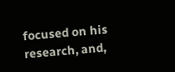focused on his research, and,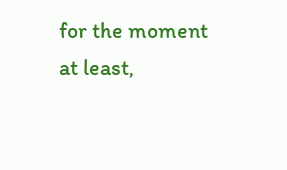for the moment at least,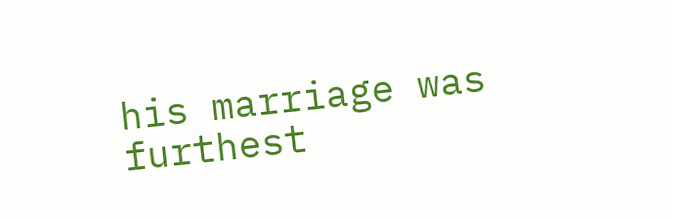his marriage was furthest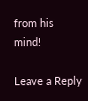from his mind!

Leave a Reply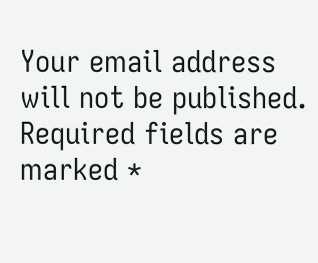Your email address will not be published. Required fields are marked *